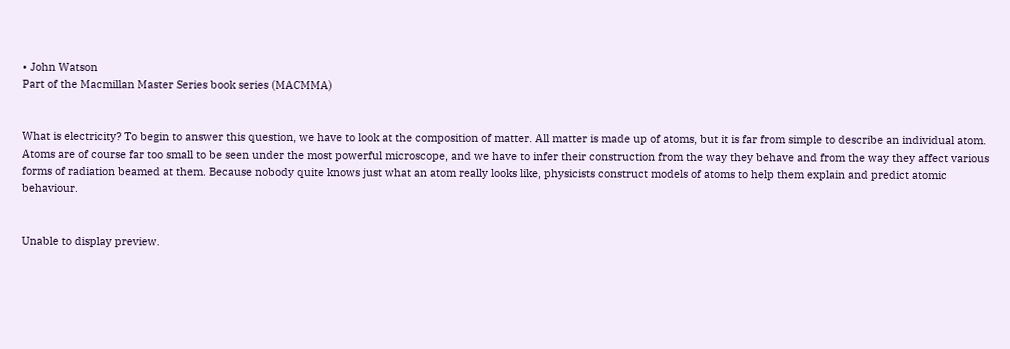• John Watson
Part of the Macmillan Master Series book series (MACMMA)


What is electricity? To begin to answer this question, we have to look at the composition of matter. All matter is made up of atoms, but it is far from simple to describe an individual atom. Atoms are of course far too small to be seen under the most powerful microscope, and we have to infer their construction from the way they behave and from the way they affect various forms of radiation beamed at them. Because nobody quite knows just what an atom really looks like, physicists construct models of atoms to help them explain and predict atomic behaviour.


Unable to display preview.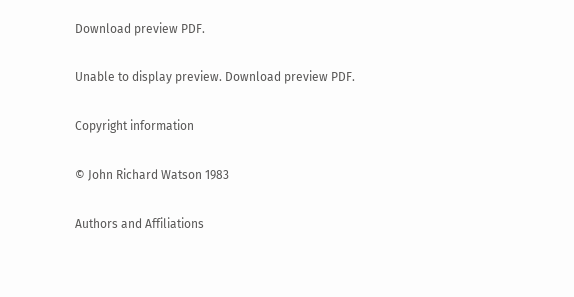Download preview PDF.

Unable to display preview. Download preview PDF.

Copyright information

© John Richard Watson 1983

Authors and Affiliations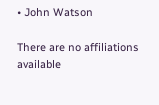• John Watson

There are no affiliations available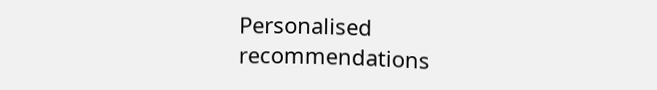Personalised recommendations